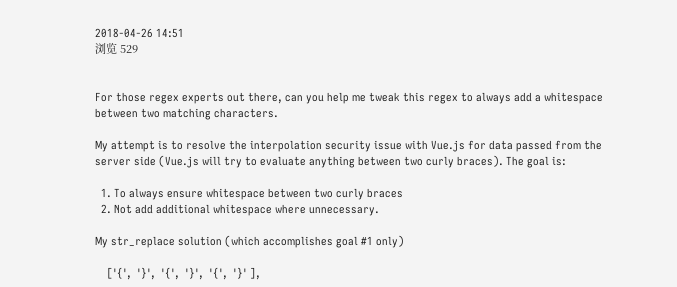2018-04-26 14:51
浏览 529


For those regex experts out there, can you help me tweak this regex to always add a whitespace between two matching characters.

My attempt is to resolve the interpolation security issue with Vue.js for data passed from the server side (Vue.js will try to evaluate anything between two curly braces). The goal is:

  1. To always ensure whitespace between two curly braces
  2. Not add additional whitespace where unnecessary.

My str_replace solution (which accomplishes goal #1 only)

    ['{',  '}',  '{',  '}',  '{',  '}' ],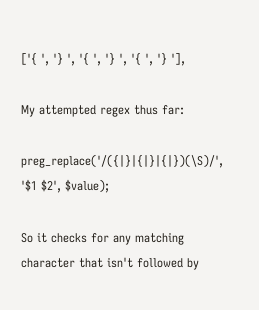['{ ', '} ', '{ ', '} ', '{ ', '} '],

My attempted regex thus far:

preg_replace('/({|}|{|}|{|})(\S)/', '$1 $2', $value);

So it checks for any matching character that isn't followed by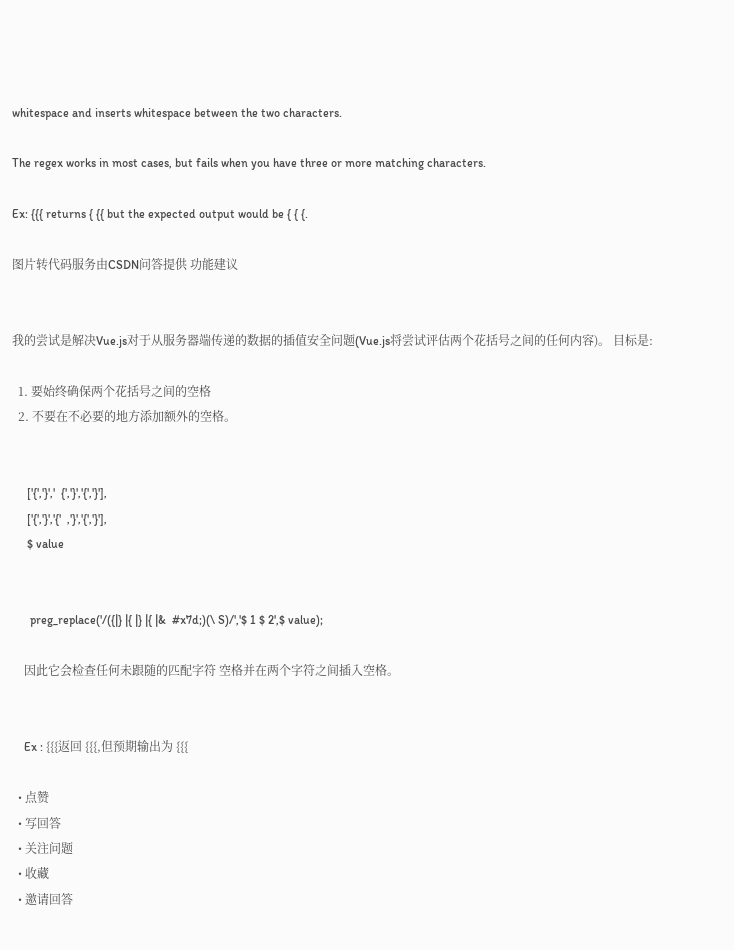whitespace and inserts whitespace between the two characters.

The regex works in most cases, but fails when you have three or more matching characters.

Ex: {{{ returns { {{ but the expected output would be { { {.

图片转代码服务由CSDN问答提供 功能建议


我的尝试是解决Vue.js对于从服务器端传递的数据的插值安全问题(Vue.js将尝试评估两个花括号之间的任何内容)。 目标是:

  1. 要始终确保两个花括号之间的空格
  2. 不要在不必要的地方添加额外的空格。


     ['{','}','  {','}','{','}'],
     ['{','}','{'  ,'}','{','}'],
     $ value


      preg_replace('/({|} |{ |} |{ |&  #x7d;)(\ S)/','$ 1 $ 2',$ value);

    因此它会检查任何未跟随的匹配字符 空格并在两个字符之间插入空格。


    Ex : {{{返回 {{{,但预期输出为 {{{

  • 点赞
  • 写回答
  • 关注问题
  • 收藏
  • 邀请回答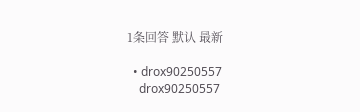1条回答 默认 最新

  • drox90250557
    drox90250557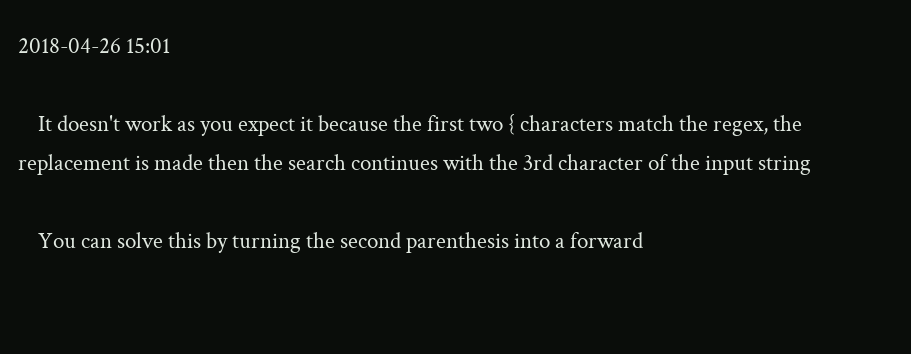2018-04-26 15:01

    It doesn't work as you expect it because the first two { characters match the regex, the replacement is made then the search continues with the 3rd character of the input string

    You can solve this by turning the second parenthesis into a forward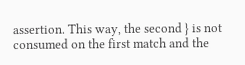assertion. This way, the second } is not consumed on the first match and the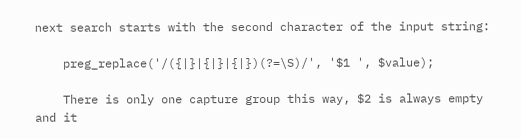next search starts with the second character of the input string:

    preg_replace('/({|}|{|}|{|})(?=\S)/', '$1 ', $value);

    There is only one capture group this way, $2 is always empty and it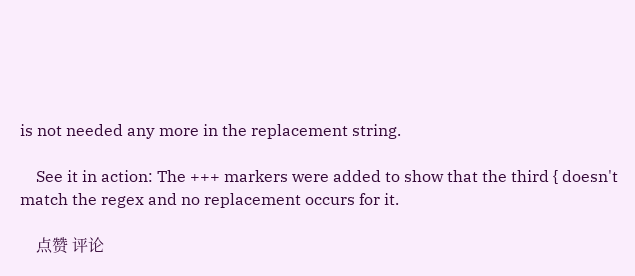is not needed any more in the replacement string.

    See it in action: The +++ markers were added to show that the third { doesn't match the regex and no replacement occurs for it.

    点赞 评论